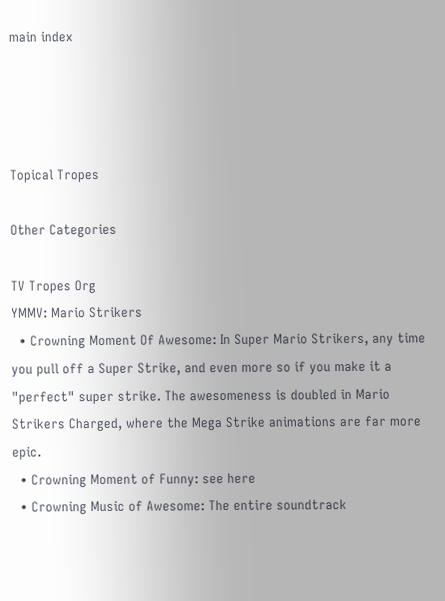main index




Topical Tropes

Other Categories

TV Tropes Org
YMMV: Mario Strikers
  • Crowning Moment Of Awesome: In Super Mario Strikers, any time you pull off a Super Strike, and even more so if you make it a "perfect" super strike. The awesomeness is doubled in Mario Strikers Charged, where the Mega Strike animations are far more epic.
  • Crowning Moment of Funny: see here
  • Crowning Music of Awesome: The entire soundtrack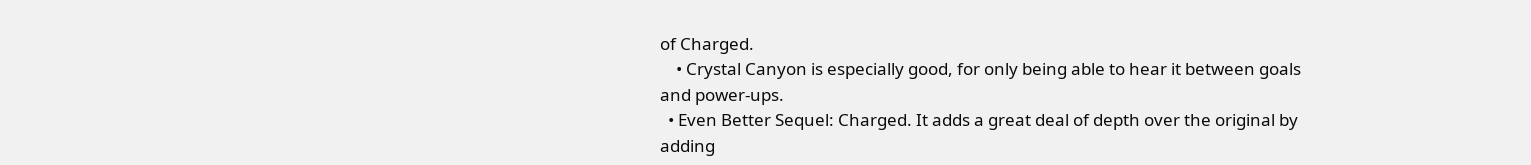of Charged.
    • Crystal Canyon is especially good, for only being able to hear it between goals and power-ups.
  • Even Better Sequel: Charged. It adds a great deal of depth over the original by adding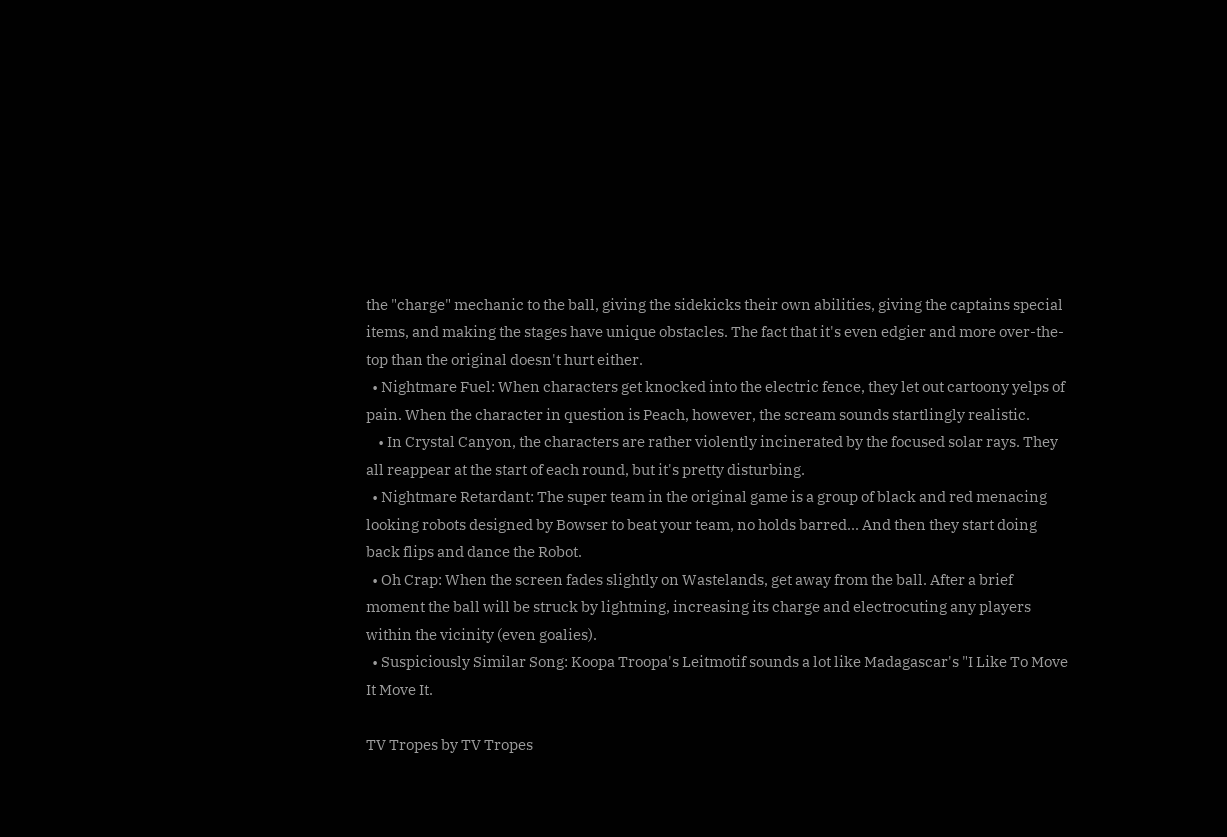the "charge" mechanic to the ball, giving the sidekicks their own abilities, giving the captains special items, and making the stages have unique obstacles. The fact that it's even edgier and more over-the-top than the original doesn't hurt either.
  • Nightmare Fuel: When characters get knocked into the electric fence, they let out cartoony yelps of pain. When the character in question is Peach, however, the scream sounds startlingly realistic.
    • In Crystal Canyon, the characters are rather violently incinerated by the focused solar rays. They all reappear at the start of each round, but it's pretty disturbing.
  • Nightmare Retardant: The super team in the original game is a group of black and red menacing looking robots designed by Bowser to beat your team, no holds barred... And then they start doing back flips and dance the Robot.
  • Oh Crap: When the screen fades slightly on Wastelands, get away from the ball. After a brief moment the ball will be struck by lightning, increasing its charge and electrocuting any players within the vicinity (even goalies).
  • Suspiciously Similar Song: Koopa Troopa's Leitmotif sounds a lot like Madagascar's "I Like To Move It Move It.

TV Tropes by TV Tropes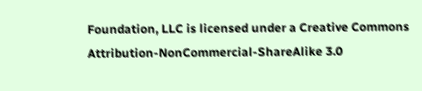Foundation, LLC is licensed under a Creative Commons Attribution-NonCommercial-ShareAlike 3.0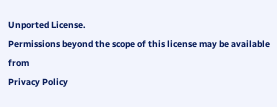Unported License.
Permissions beyond the scope of this license may be available from
Privacy Policy